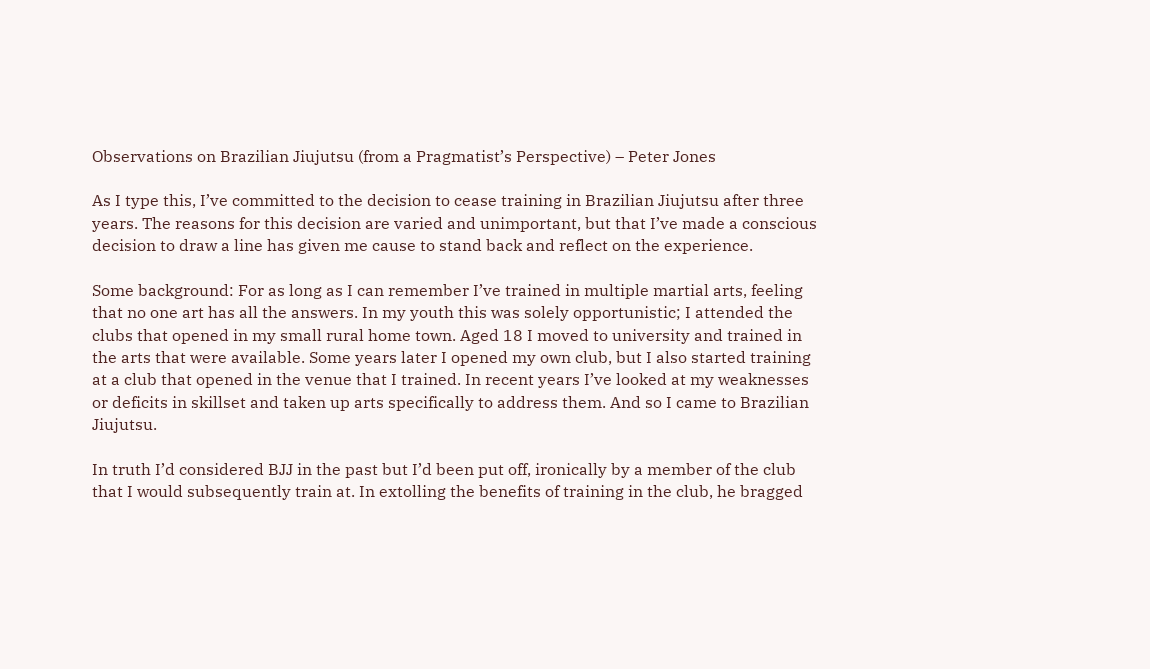Observations on Brazilian Jiujutsu (from a Pragmatist’s Perspective) – Peter Jones

As I type this, I’ve committed to the decision to cease training in Brazilian Jiujutsu after three years. The reasons for this decision are varied and unimportant, but that I’ve made a conscious decision to draw a line has given me cause to stand back and reflect on the experience.

Some background: For as long as I can remember I’ve trained in multiple martial arts, feeling that no one art has all the answers. In my youth this was solely opportunistic; I attended the clubs that opened in my small rural home town. Aged 18 I moved to university and trained in the arts that were available. Some years later I opened my own club, but I also started training at a club that opened in the venue that I trained. In recent years I’ve looked at my weaknesses or deficits in skillset and taken up arts specifically to address them. And so I came to Brazilian Jiujutsu.

In truth I’d considered BJJ in the past but I’d been put off, ironically by a member of the club that I would subsequently train at. In extolling the benefits of training in the club, he bragged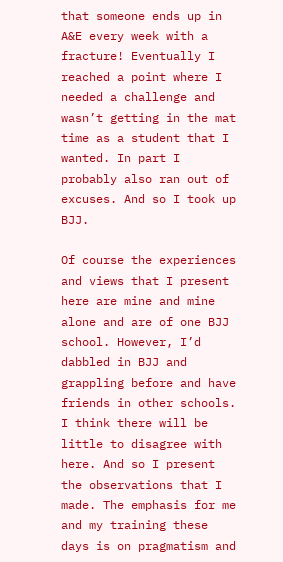that someone ends up in A&E every week with a fracture! Eventually I reached a point where I needed a challenge and wasn’t getting in the mat time as a student that I wanted. In part I probably also ran out of excuses. And so I took up BJJ.

Of course the experiences and views that I present here are mine and mine alone and are of one BJJ school. However, I’d dabbled in BJJ and grappling before and have friends in other schools. I think there will be little to disagree with here. And so I present the observations that I made. The emphasis for me and my training these days is on pragmatism and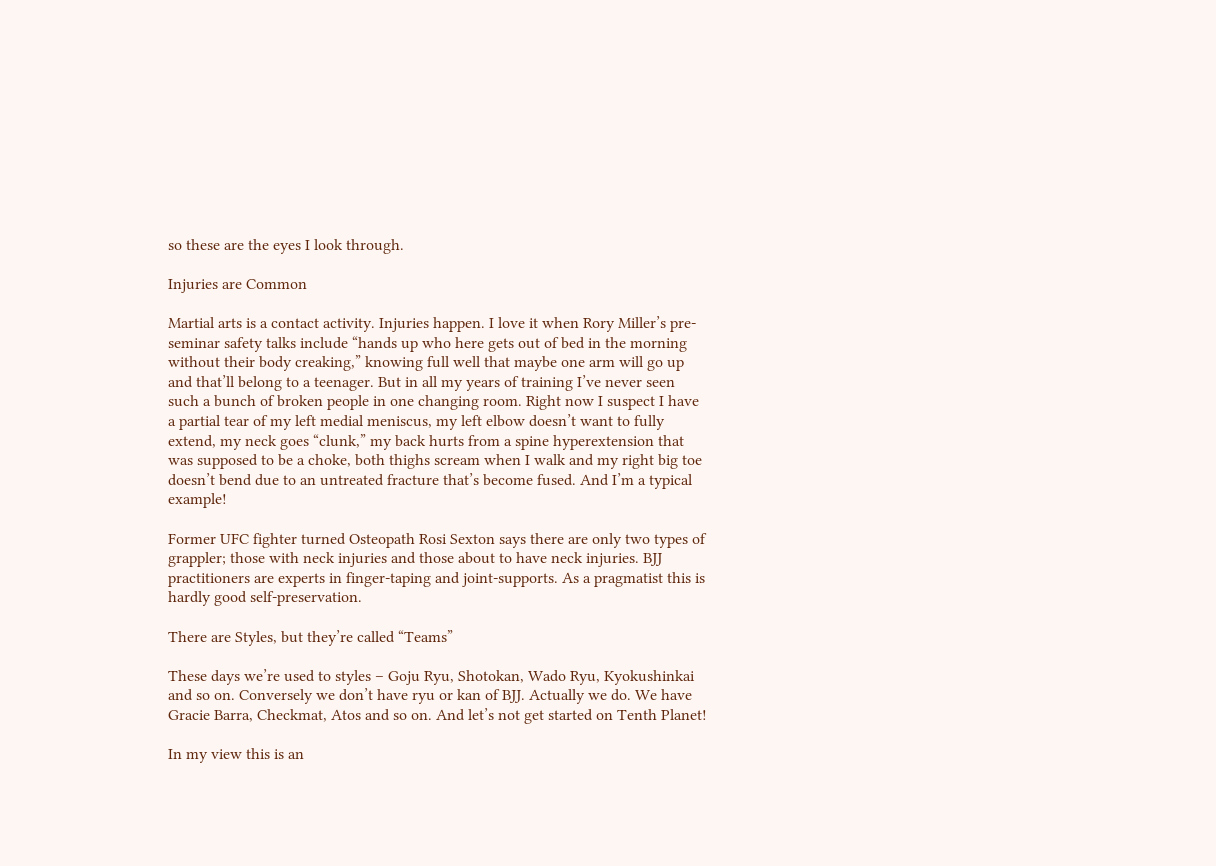so these are the eyes I look through.

Injuries are Common

Martial arts is a contact activity. Injuries happen. I love it when Rory Miller’s pre-seminar safety talks include “hands up who here gets out of bed in the morning without their body creaking,” knowing full well that maybe one arm will go up and that’ll belong to a teenager. But in all my years of training I’ve never seen such a bunch of broken people in one changing room. Right now I suspect I have a partial tear of my left medial meniscus, my left elbow doesn’t want to fully extend, my neck goes “clunk,” my back hurts from a spine hyperextension that was supposed to be a choke, both thighs scream when I walk and my right big toe doesn’t bend due to an untreated fracture that’s become fused. And I’m a typical example!

Former UFC fighter turned Osteopath Rosi Sexton says there are only two types of grappler; those with neck injuries and those about to have neck injuries. BJJ practitioners are experts in finger-taping and joint-supports. As a pragmatist this is hardly good self-preservation.

There are Styles, but they’re called “Teams”

These days we’re used to styles – Goju Ryu, Shotokan, Wado Ryu, Kyokushinkai and so on. Conversely we don’t have ryu or kan of BJJ. Actually we do. We have Gracie Barra, Checkmat, Atos and so on. And let’s not get started on Tenth Planet!

In my view this is an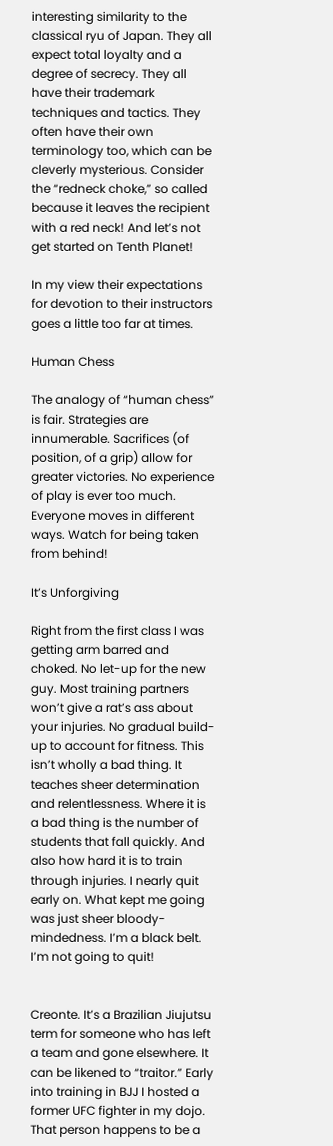interesting similarity to the classical ryu of Japan. They all expect total loyalty and a degree of secrecy. They all have their trademark techniques and tactics. They often have their own terminology too, which can be cleverly mysterious. Consider the “redneck choke,” so called because it leaves the recipient with a red neck! And let’s not get started on Tenth Planet!

In my view their expectations for devotion to their instructors goes a little too far at times.

Human Chess

The analogy of “human chess” is fair. Strategies are innumerable. Sacrifices (of position, of a grip) allow for greater victories. No experience of play is ever too much. Everyone moves in different ways. Watch for being taken from behind!

It’s Unforgiving

Right from the first class I was getting arm barred and choked. No let-up for the new guy. Most training partners won’t give a rat’s ass about your injuries. No gradual build-up to account for fitness. This isn’t wholly a bad thing. It teaches sheer determination and relentlessness. Where it is a bad thing is the number of students that fall quickly. And also how hard it is to train through injuries. I nearly quit early on. What kept me going was just sheer bloody-mindedness. I’m a black belt. I’m not going to quit!


Creonte. It’s a Brazilian Jiujutsu term for someone who has left a team and gone elsewhere. It can be likened to “traitor.” Early into training in BJJ I hosted a former UFC fighter in my dojo. That person happens to be a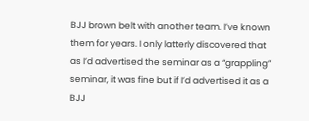BJJ brown belt with another team. I’ve known them for years. I only latterly discovered that as I’d advertised the seminar as a “grappling” seminar, it was fine but if I’d advertised it as a BJJ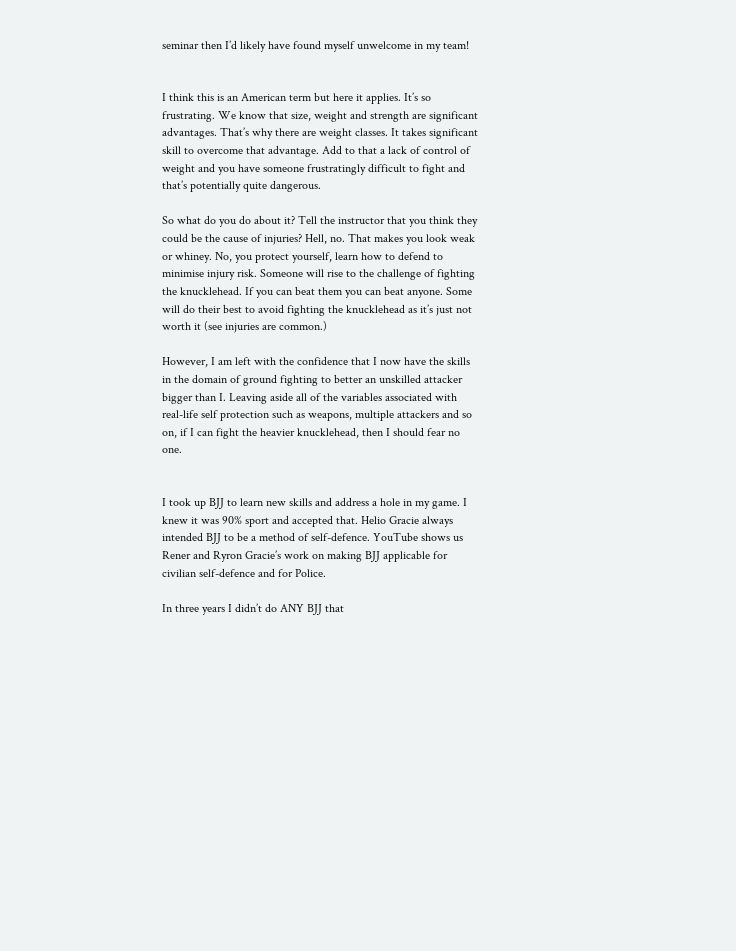seminar then I’d likely have found myself unwelcome in my team!


I think this is an American term but here it applies. It’s so frustrating. We know that size, weight and strength are significant advantages. That’s why there are weight classes. It takes significant skill to overcome that advantage. Add to that a lack of control of weight and you have someone frustratingly difficult to fight and that’s potentially quite dangerous.

So what do you do about it? Tell the instructor that you think they could be the cause of injuries? Hell, no. That makes you look weak or whiney. No, you protect yourself, learn how to defend to minimise injury risk. Someone will rise to the challenge of fighting the knucklehead. If you can beat them you can beat anyone. Some will do their best to avoid fighting the knucklehead as it’s just not worth it (see injuries are common.)

However, I am left with the confidence that I now have the skills in the domain of ground fighting to better an unskilled attacker bigger than I. Leaving aside all of the variables associated with real-life self protection such as weapons, multiple attackers and so on, if I can fight the heavier knucklehead, then I should fear no one.


I took up BJJ to learn new skills and address a hole in my game. I knew it was 90% sport and accepted that. Helio Gracie always intended BJJ to be a method of self-defence. YouTube shows us Rener and Ryron Gracie’s work on making BJJ applicable for civilian self-defence and for Police.

In three years I didn’t do ANY BJJ that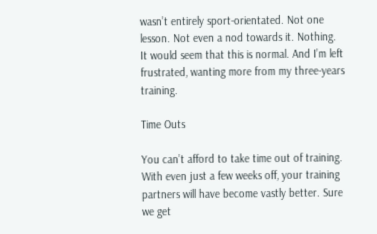wasn’t entirely sport-orientated. Not one lesson. Not even a nod towards it. Nothing. It would seem that this is normal. And I’m left frustrated, wanting more from my three-years training.

Time Outs

You can’t afford to take time out of training. With even just a few weeks off, your training partners will have become vastly better. Sure we get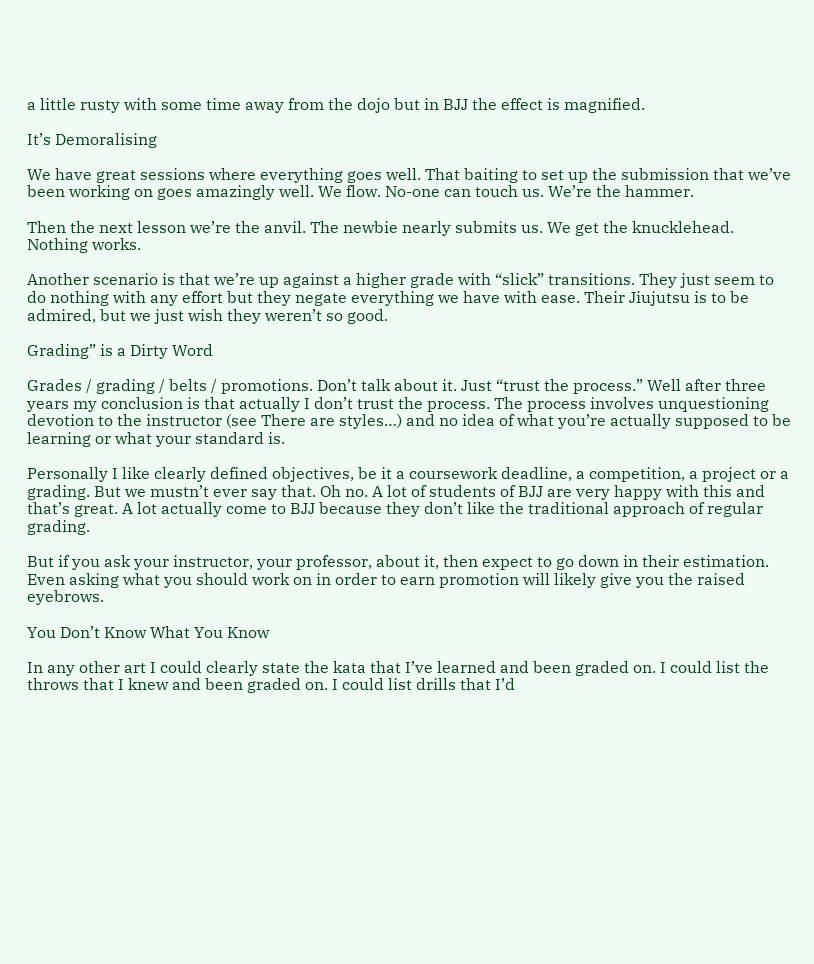a little rusty with some time away from the dojo but in BJJ the effect is magnified.

It’s Demoralising

We have great sessions where everything goes well. That baiting to set up the submission that we’ve been working on goes amazingly well. We flow. No-one can touch us. We’re the hammer.

Then the next lesson we’re the anvil. The newbie nearly submits us. We get the knucklehead. Nothing works.

Another scenario is that we’re up against a higher grade with “slick” transitions. They just seem to do nothing with any effort but they negate everything we have with ease. Their Jiujutsu is to be admired, but we just wish they weren’t so good.

Grading” is a Dirty Word

Grades / grading / belts / promotions. Don’t talk about it. Just “trust the process.” Well after three years my conclusion is that actually I don’t trust the process. The process involves unquestioning devotion to the instructor (see There are styles…) and no idea of what you’re actually supposed to be learning or what your standard is.

Personally I like clearly defined objectives, be it a coursework deadline, a competition, a project or a grading. But we mustn’t ever say that. Oh no. A lot of students of BJJ are very happy with this and that’s great. A lot actually come to BJJ because they don’t like the traditional approach of regular grading.

But if you ask your instructor, your professor, about it, then expect to go down in their estimation. Even asking what you should work on in order to earn promotion will likely give you the raised eyebrows.

You Don’t Know What You Know

In any other art I could clearly state the kata that I’ve learned and been graded on. I could list the throws that I knew and been graded on. I could list drills that I’d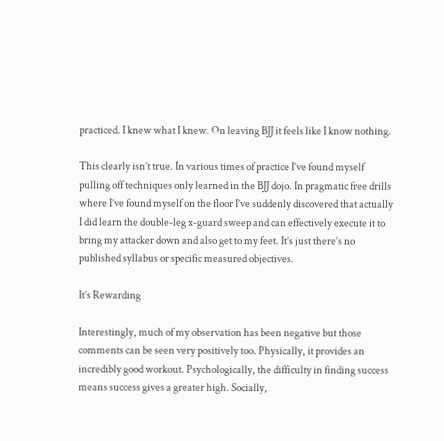practiced. I knew what I knew. On leaving BJJ it feels like I know nothing.

This clearly isn’t true. In various times of practice I’ve found myself pulling off techniques only learned in the BJJ dojo. In pragmatic free drills where I’ve found myself on the floor I’ve suddenly discovered that actually I did learn the double-leg x-guard sweep and can effectively execute it to bring my attacker down and also get to my feet. It’s just there’s no published syllabus or specific measured objectives.

It’s Rewarding

Interestingly, much of my observation has been negative but those comments can be seen very positively too. Physically, it provides an incredibly good workout. Psychologically, the difficulty in finding success means success gives a greater high. Socially,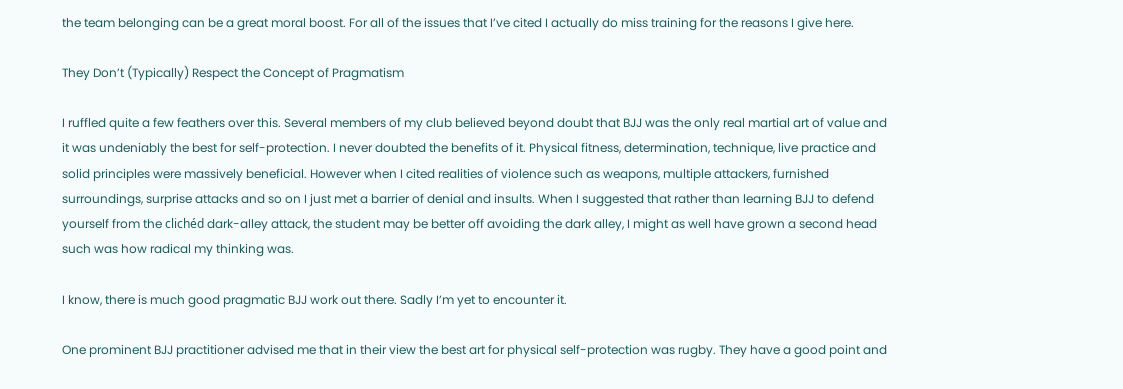the team belonging can be a great moral boost. For all of the issues that I’ve cited I actually do miss training for the reasons I give here.

They Don’t (Typically) Respect the Concept of Pragmatism

I ruffled quite a few feathers over this. Several members of my club believed beyond doubt that BJJ was the only real martial art of value and it was undeniably the best for self-protection. I never doubted the benefits of it. Physical fitness, determination, technique, live practice and solid principles were massively beneficial. However when I cited realities of violence such as weapons, multiple attackers, furnished surroundings, surprise attacks and so on I just met a barrier of denial and insults. When I suggested that rather than learning BJJ to defend yourself from the clichéd dark-alley attack, the student may be better off avoiding the dark alley, I might as well have grown a second head such was how radical my thinking was.

I know, there is much good pragmatic BJJ work out there. Sadly I’m yet to encounter it.

One prominent BJJ practitioner advised me that in their view the best art for physical self-protection was rugby. They have a good point and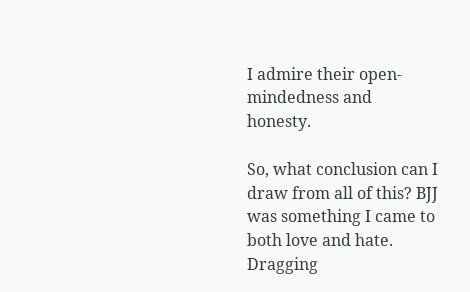I admire their open-mindedness and honesty.

So, what conclusion can I draw from all of this? BJJ was something I came to both love and hate. Dragging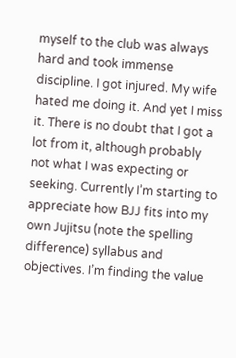myself to the club was always hard and took immense discipline. I got injured. My wife hated me doing it. And yet I miss it. There is no doubt that I got a lot from it, although probably not what I was expecting or seeking. Currently I’m starting to appreciate how BJJ fits into my own Jujitsu (note the spelling difference) syllabus and objectives. I’m finding the value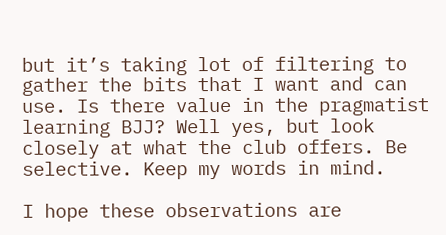but it’s taking lot of filtering to gather the bits that I want and can use. Is there value in the pragmatist learning BJJ? Well yes, but look closely at what the club offers. Be selective. Keep my words in mind.

I hope these observations are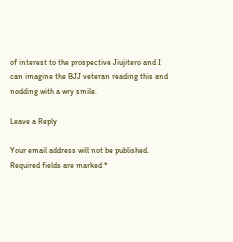of interest to the prospective Jiujitero and I can imagine the BJJ veteran reading this and nodding with a wry smile.

Leave a Reply

Your email address will not be published. Required fields are marked *